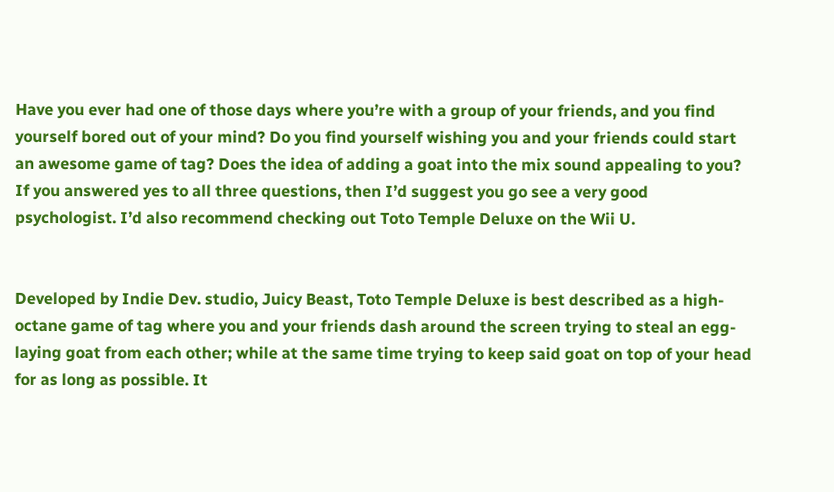Have you ever had one of those days where you’re with a group of your friends, and you find yourself bored out of your mind? Do you find yourself wishing you and your friends could start an awesome game of tag? Does the idea of adding a goat into the mix sound appealing to you? If you answered yes to all three questions, then I’d suggest you go see a very good psychologist. I’d also recommend checking out Toto Temple Deluxe on the Wii U.


Developed by Indie Dev. studio, Juicy Beast, Toto Temple Deluxe is best described as a high-octane game of tag where you and your friends dash around the screen trying to steal an egg-laying goat from each other; while at the same time trying to keep said goat on top of your head for as long as possible. It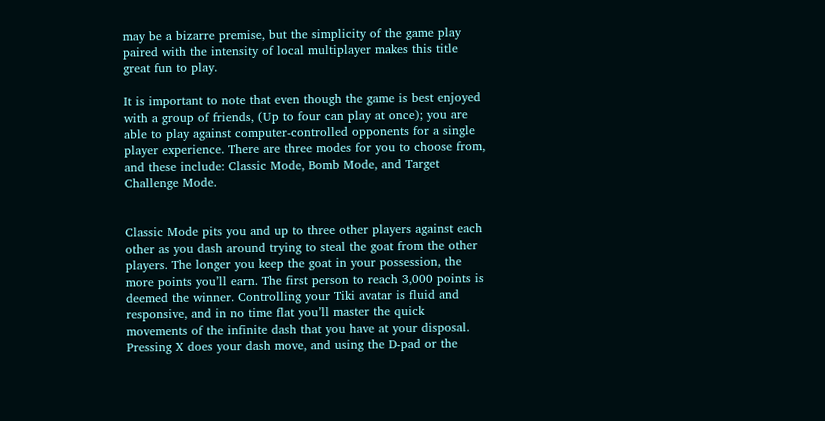may be a bizarre premise, but the simplicity of the game play paired with the intensity of local multiplayer makes this title great fun to play.

It is important to note that even though the game is best enjoyed with a group of friends, (Up to four can play at once); you are able to play against computer-controlled opponents for a single player experience. There are three modes for you to choose from, and these include: Classic Mode, Bomb Mode, and Target Challenge Mode.


Classic Mode pits you and up to three other players against each other as you dash around trying to steal the goat from the other players. The longer you keep the goat in your possession, the more points you’ll earn. The first person to reach 3,000 points is deemed the winner. Controlling your Tiki avatar is fluid and responsive, and in no time flat you’ll master the quick movements of the infinite dash that you have at your disposal. Pressing X does your dash move, and using the D-pad or the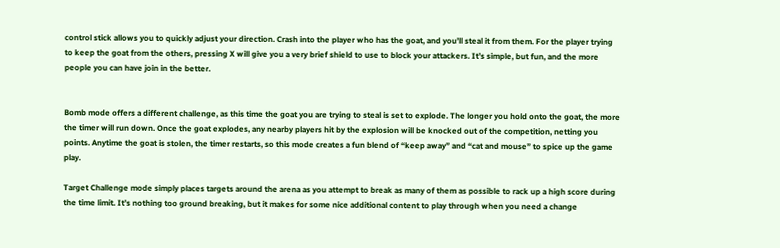control stick allows you to quickly adjust your direction. Crash into the player who has the goat, and you’ll steal it from them. For the player trying to keep the goat from the others, pressing X will give you a very brief shield to use to block your attackers. It’s simple, but fun, and the more people you can have join in the better.


Bomb mode offers a different challenge, as this time the goat you are trying to steal is set to explode. The longer you hold onto the goat, the more the timer will run down. Once the goat explodes, any nearby players hit by the explosion will be knocked out of the competition, netting you points. Anytime the goat is stolen, the timer restarts, so this mode creates a fun blend of “keep away” and “cat and mouse” to spice up the game play.

Target Challenge mode simply places targets around the arena as you attempt to break as many of them as possible to rack up a high score during the time limit. It’s nothing too ground breaking, but it makes for some nice additional content to play through when you need a change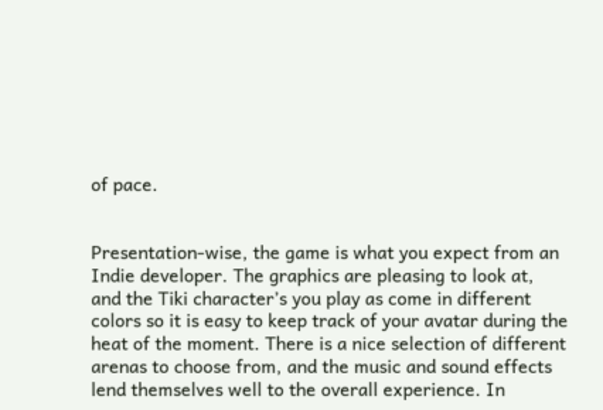of pace.


Presentation-wise, the game is what you expect from an Indie developer. The graphics are pleasing to look at, and the Tiki character’s you play as come in different colors so it is easy to keep track of your avatar during the heat of the moment. There is a nice selection of different arenas to choose from, and the music and sound effects lend themselves well to the overall experience. In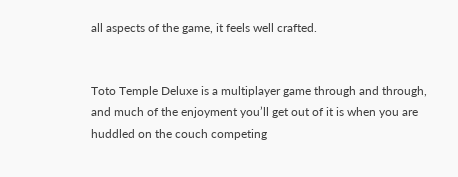all aspects of the game, it feels well crafted.


Toto Temple Deluxe is a multiplayer game through and through, and much of the enjoyment you’ll get out of it is when you are huddled on the couch competing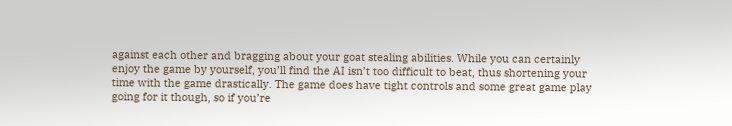against each other and bragging about your goat stealing abilities. While you can certainly enjoy the game by yourself, you’ll find the AI isn’t too difficult to beat, thus shortening your time with the game drastically. The game does have tight controls and some great game play going for it though, so if you’re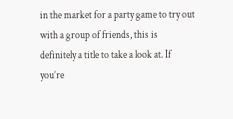in the market for a party game to try out with a group of friends, this is definitely a title to take a look at. If you’re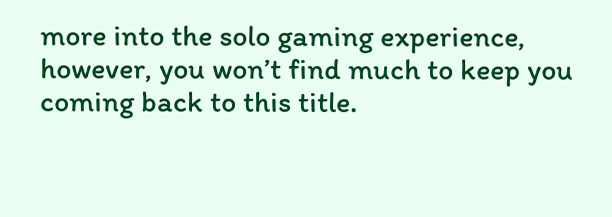more into the solo gaming experience, however, you won’t find much to keep you coming back to this title.